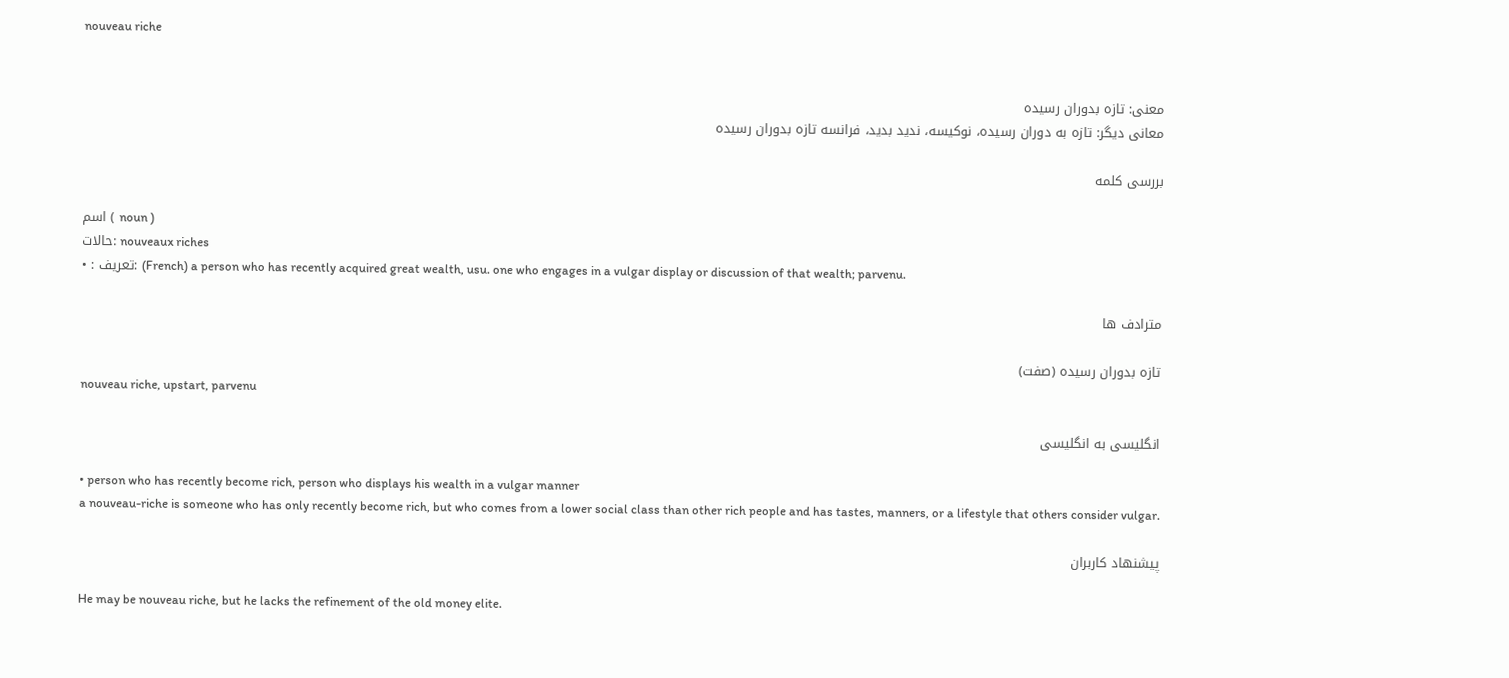nouveau riche


معنی: تازه بدوران رسیده
معانی دیگر: تازه به دوران رسیده، نوکیسه، ندید بدید، فرانسه تازه بدوران رسیده

بررسی کلمه

اسم ( noun )
حالات: nouveaux riches
• : تعریف: (French) a person who has recently acquired great wealth, usu. one who engages in a vulgar display or discussion of that wealth; parvenu.

مترادف ها

تازه بدوران رسیده (صفت)
nouveau riche, upstart, parvenu

انگلیسی به انگلیسی

• person who has recently become rich, person who displays his wealth in a vulgar manner
a nouveau-riche is someone who has only recently become rich, but who comes from a lower social class than other rich people and has tastes, manners, or a lifestyle that others consider vulgar.

پیشنهاد کاربران

He may be nouveau riche, but he lacks the refinement of the old money elite.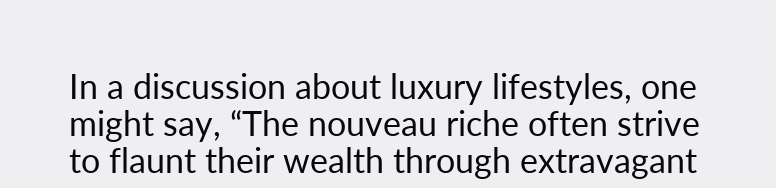In a discussion about luxury lifestyles, one might say, “The nouveau riche often strive to flaunt their wealth through extravagant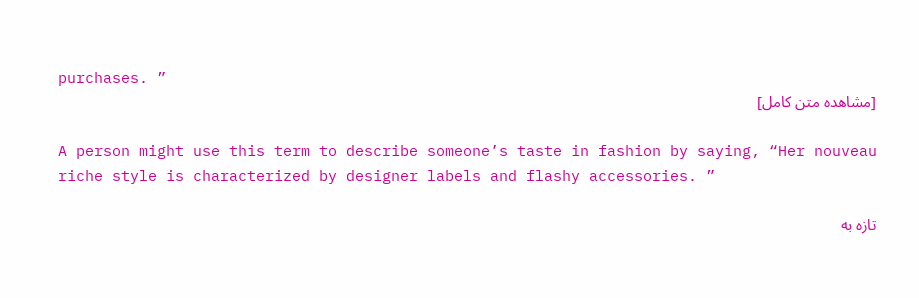purchases. ”
[مشاهده متن کامل]

A person might use this term to describe someone’s taste in fashion by saying, “Her nouveau riche style is characterized by designer labels and flashy accessories. ”

تازه به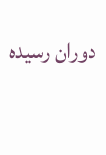دوران رسیده